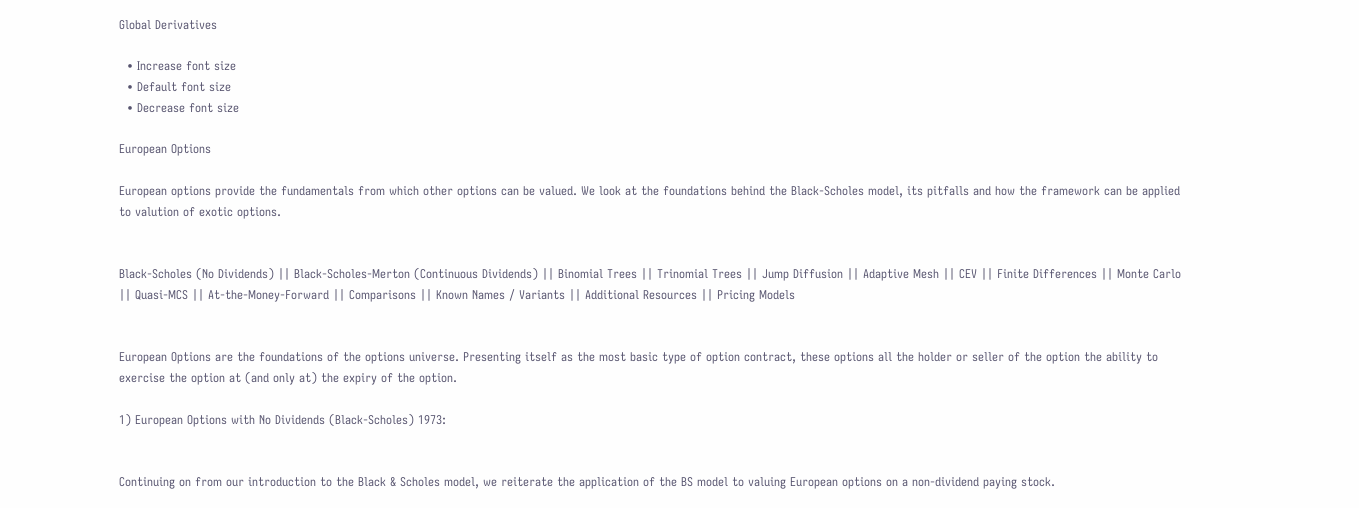Global Derivatives

  • Increase font size
  • Default font size
  • Decrease font size

European Options

European options provide the fundamentals from which other options can be valued. We look at the foundations behind the Black-Scholes model, its pitfalls and how the framework can be applied to valution of exotic options.


Black-Scholes (No Dividends) || Black-Scholes-Merton (Continuous Dividends) || Binomial Trees || Trinomial Trees || Jump Diffusion || Adaptive Mesh || CEV || Finite Differences || Monte Carlo || Quasi-MCS || At-the-Money-Forward || Comparisons || Known Names / Variants || Additional Resources || Pricing Models


European Options are the foundations of the options universe. Presenting itself as the most basic type of option contract, these options all the holder or seller of the option the ability to exercise the option at (and only at) the expiry of the option.

1) European Options with No Dividends (Black-Scholes) 1973:


Continuing on from our introduction to the Black & Scholes model, we reiterate the application of the BS model to valuing European options on a non-dividend paying stock.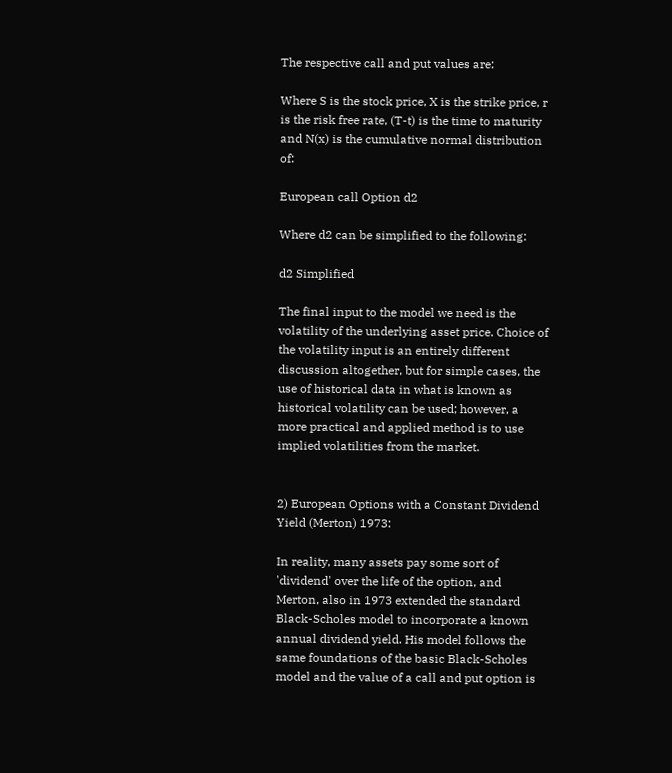The respective call and put values are:

Where S is the stock price, X is the strike price, r is the risk free rate, (T-t) is the time to maturity and N(x) is the cumulative normal distribution of:

European call Option d2

Where d2 can be simplified to the following:

d2 Simplified

The final input to the model we need is the volatility of the underlying asset price. Choice of the volatility input is an entirely different discussion altogether, but for simple cases, the use of historical data in what is known as historical volatility can be used; however, a more practical and applied method is to use implied volatilities from the market.


2) European Options with a Constant Dividend Yield (Merton) 1973:

In reality, many assets pay some sort of 'dividend' over the life of the option, and Merton, also in 1973 extended the standard Black-Scholes model to incorporate a known annual dividend yield. His model follows the same foundations of the basic Black-Scholes model and the value of a call and put option is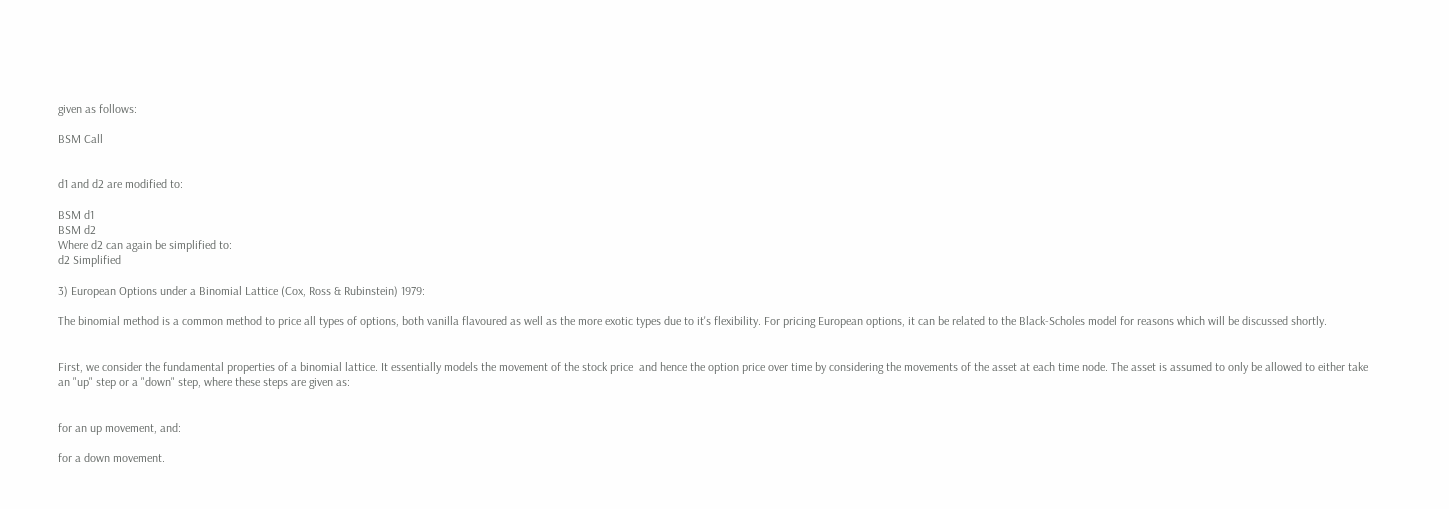given as follows:

BSM Call


d1 and d2 are modified to:

BSM d1
BSM d2
Where d2 can again be simplified to:
d2 Simplified

3) European Options under a Binomial Lattice (Cox, Ross & Rubinstein) 1979:

The binomial method is a common method to price all types of options, both vanilla flavoured as well as the more exotic types due to it's flexibility. For pricing European options, it can be related to the Black-Scholes model for reasons which will be discussed shortly.


First, we consider the fundamental properties of a binomial lattice. It essentially models the movement of the stock price  and hence the option price over time by considering the movements of the asset at each time node. The asset is assumed to only be allowed to either take an "up" step or a "down" step, where these steps are given as:


for an up movement, and:

for a down movement.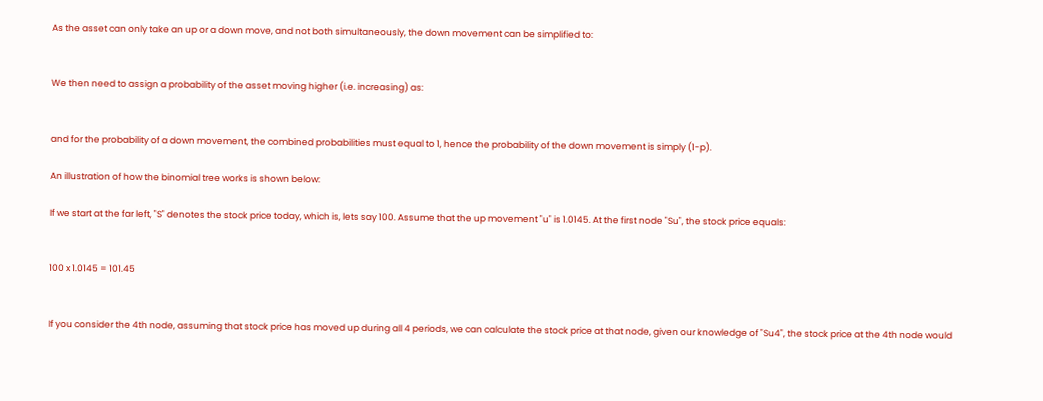As the asset can only take an up or a down move, and not both simultaneously, the down movement can be simplified to:


We then need to assign a probability of the asset moving higher (i.e. increasing) as:


and for the probability of a down movement, the combined probabilities must equal to 1, hence the probability of the down movement is simply (1-p).

An illustration of how the binomial tree works is shown below:

If we start at the far left, "S" denotes the stock price today, which is, lets say 100. Assume that the up movement "u" is 1.0145. At the first node "Su", the stock price equals:


100 x 1.0145 = 101.45


If you consider the 4th node, assuming that stock price has moved up during all 4 periods, we can calculate the stock price at that node, given our knowledge of "Su4", the stock price at the 4th node would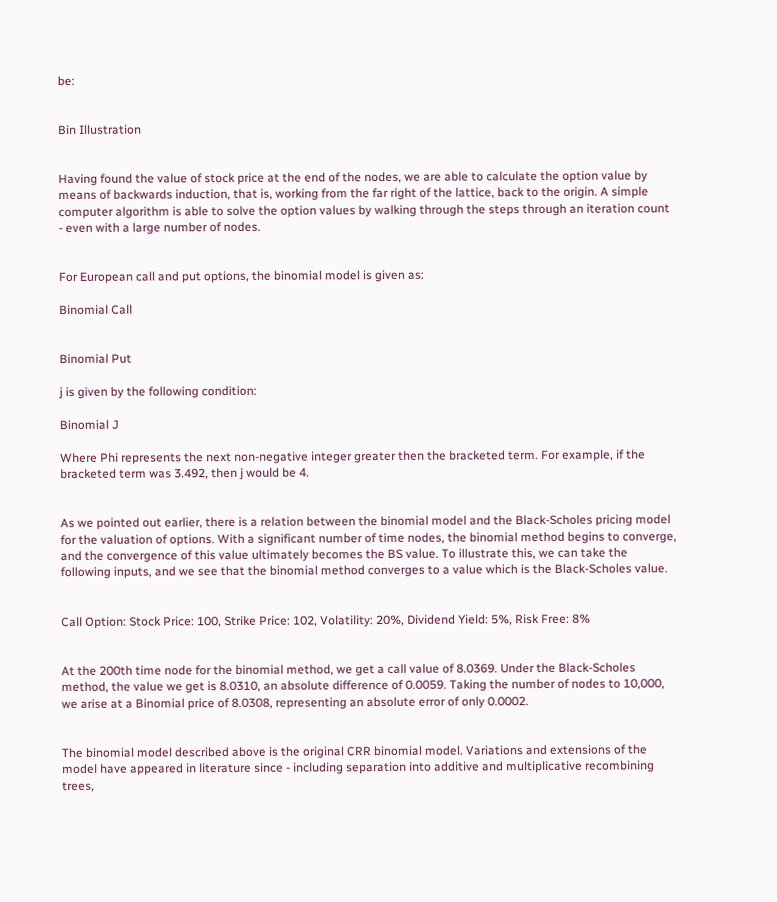be:


Bin Illustration


Having found the value of stock price at the end of the nodes, we are able to calculate the option value by means of backwards induction, that is, working from the far right of the lattice, back to the origin. A simple computer algorithm is able to solve the option values by walking through the steps through an iteration count - even with a large number of nodes.


For European call and put options, the binomial model is given as:

Binomial Call


Binomial Put

j is given by the following condition:

Binomial J

Where Phi represents the next non-negative integer greater then the bracketed term. For example, if the bracketed term was 3.492, then j would be 4.


As we pointed out earlier, there is a relation between the binomial model and the Black-Scholes pricing model for the valuation of options. With a significant number of time nodes, the binomial method begins to converge, and the convergence of this value ultimately becomes the BS value. To illustrate this, we can take the following inputs, and we see that the binomial method converges to a value which is the Black-Scholes value.


Call Option: Stock Price: 100, Strike Price: 102, Volatility: 20%, Dividend Yield: 5%, Risk Free: 8%


At the 200th time node for the binomial method, we get a call value of 8.0369. Under the Black-Scholes method, the value we get is 8.0310, an absolute difference of 0.0059. Taking the number of nodes to 10,000, we arise at a Binomial price of 8.0308, representing an absolute error of only 0.0002.


The binomial model described above is the original CRR binomial model. Variations and extensions of the model have appeared in literature since - including separation into additive and multiplicative recombining trees,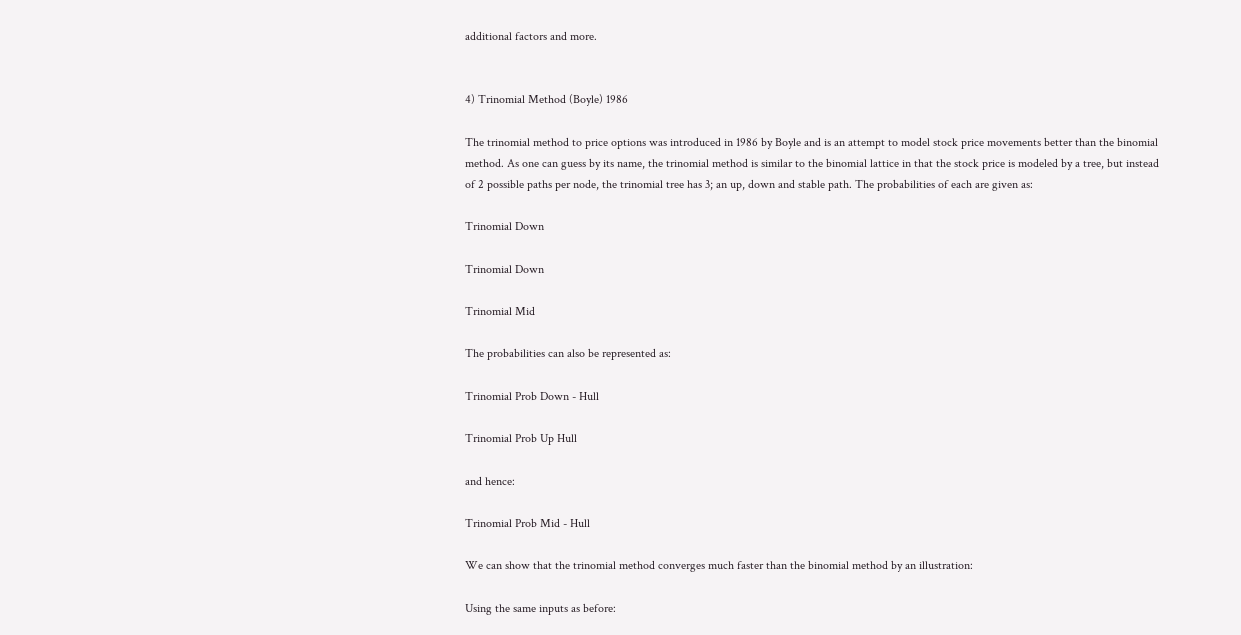additional factors and more.


4) Trinomial Method (Boyle) 1986

The trinomial method to price options was introduced in 1986 by Boyle and is an attempt to model stock price movements better than the binomial method. As one can guess by its name, the trinomial method is similar to the binomial lattice in that the stock price is modeled by a tree, but instead of 2 possible paths per node, the trinomial tree has 3; an up, down and stable path. The probabilities of each are given as:

Trinomial Down

Trinomial Down

Trinomial Mid

The probabilities can also be represented as:

Trinomial Prob Down - Hull

Trinomial Prob Up Hull

and hence:

Trinomial Prob Mid - Hull

We can show that the trinomial method converges much faster than the binomial method by an illustration:

Using the same inputs as before: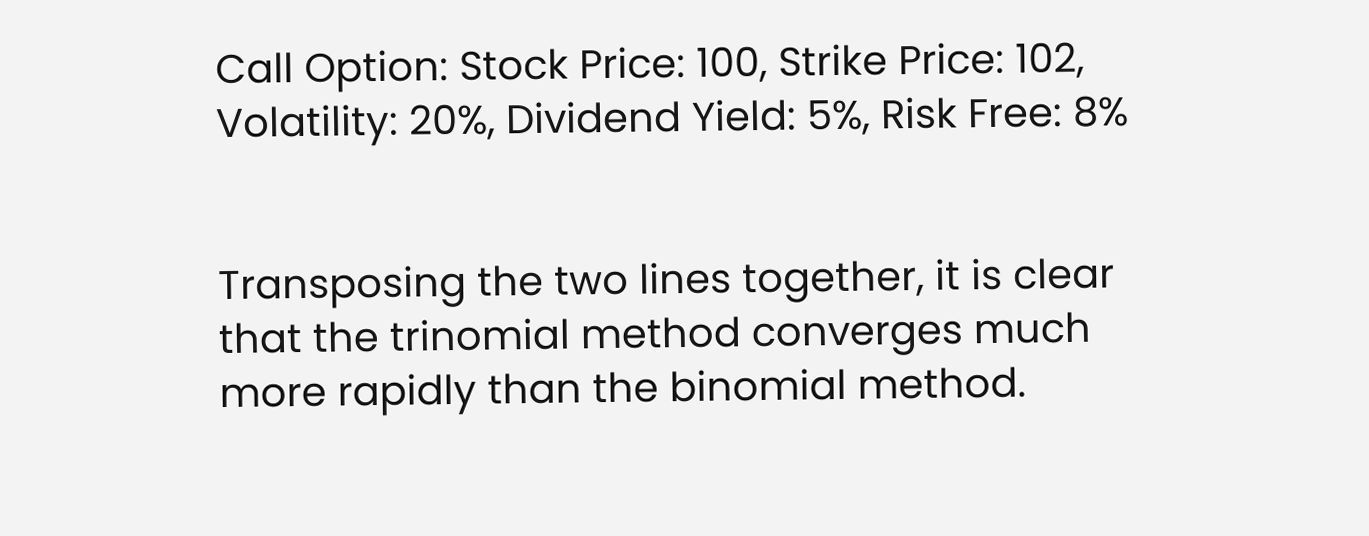Call Option: Stock Price: 100, Strike Price: 102, Volatility: 20%, Dividend Yield: 5%, Risk Free: 8%


Transposing the two lines together, it is clear that the trinomial method converges much more rapidly than the binomial method.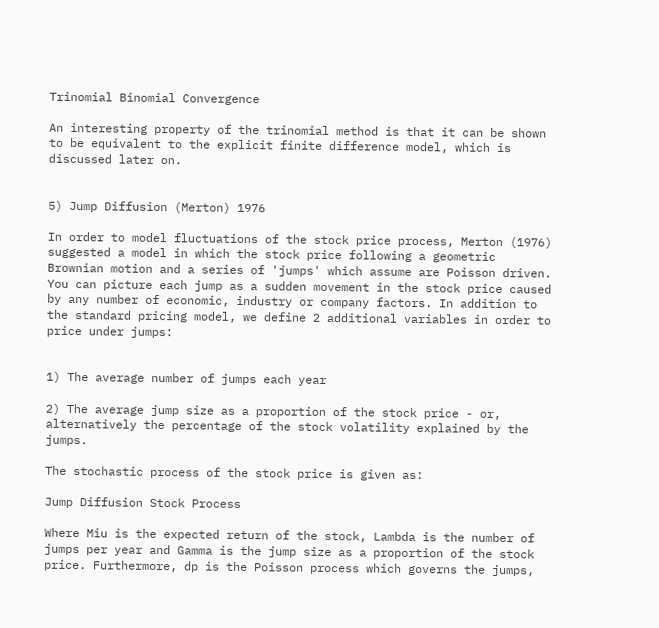Trinomial Binomial Convergence

An interesting property of the trinomial method is that it can be shown to be equivalent to the explicit finite difference model, which is discussed later on.


5) Jump Diffusion (Merton) 1976

In order to model fluctuations of the stock price process, Merton (1976) suggested a model in which the stock price following a geometric Brownian motion and a series of 'jumps' which assume are Poisson driven. You can picture each jump as a sudden movement in the stock price caused by any number of economic, industry or company factors. In addition to the standard pricing model, we define 2 additional variables in order to price under jumps:


1) The average number of jumps each year

2) The average jump size as a proportion of the stock price - or, alternatively the percentage of the stock volatility explained by the jumps.

The stochastic process of the stock price is given as:

Jump Diffusion Stock Process

Where Miu is the expected return of the stock, Lambda is the number of jumps per year and Gamma is the jump size as a proportion of the stock price. Furthermore, dp is the Poisson process which governs the jumps,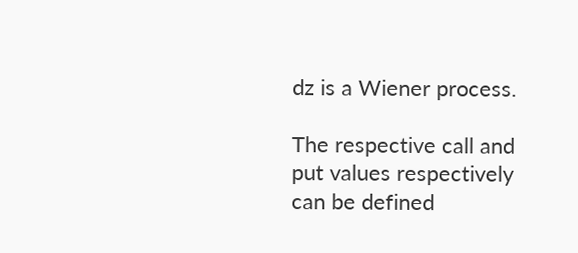dz is a Wiener process.

The respective call and put values respectively can be defined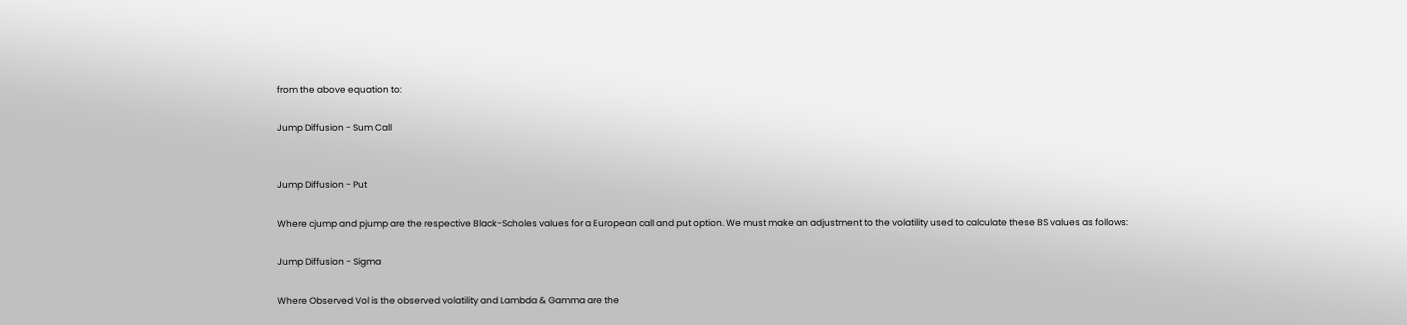from the above equation to:

Jump Diffusion - Sum Call


Jump Diffusion - Put

Where cjump and pjump are the respective Black-Scholes values for a European call and put option. We must make an adjustment to the volatility used to calculate these BS values as follows:

Jump Diffusion - Sigma

Where Observed Vol is the observed volatility and Lambda & Gamma are the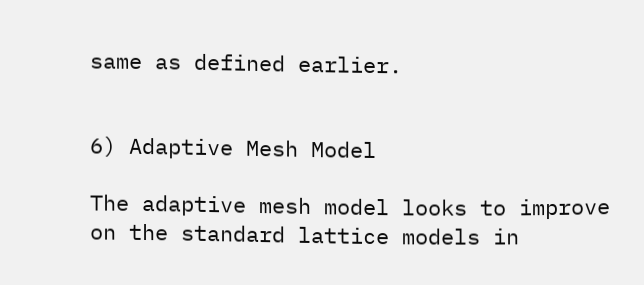same as defined earlier.


6) Adaptive Mesh Model

The adaptive mesh model looks to improve on the standard lattice models in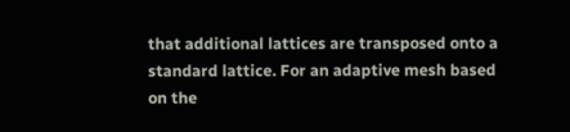that additional lattices are transposed onto a standard lattice. For an adaptive mesh based on the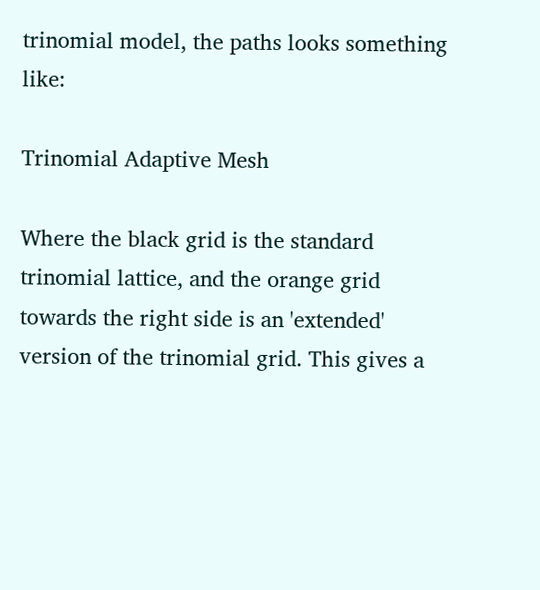trinomial model, the paths looks something like:

Trinomial Adaptive Mesh

Where the black grid is the standard trinomial lattice, and the orange grid towards the right side is an 'extended' version of the trinomial grid. This gives a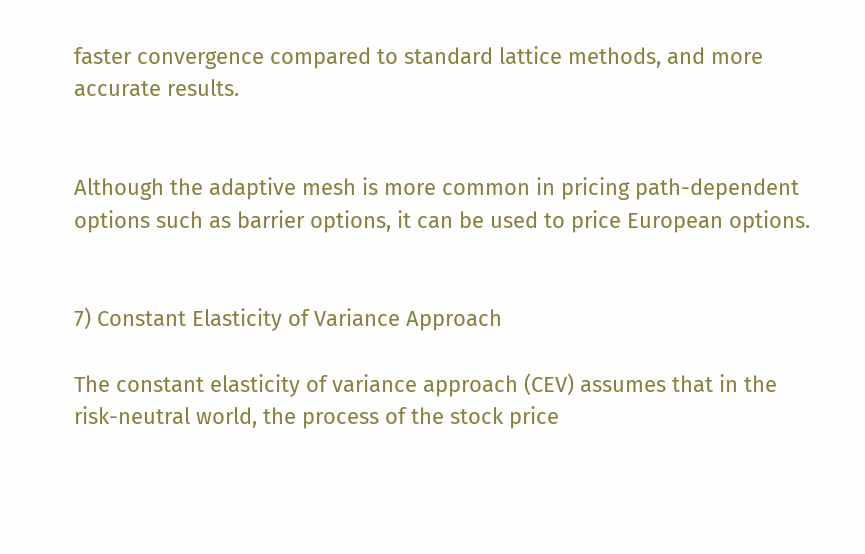faster convergence compared to standard lattice methods, and more accurate results.


Although the adaptive mesh is more common in pricing path-dependent options such as barrier options, it can be used to price European options.


7) Constant Elasticity of Variance Approach

The constant elasticity of variance approach (CEV) assumes that in the risk-neutral world, the process of the stock price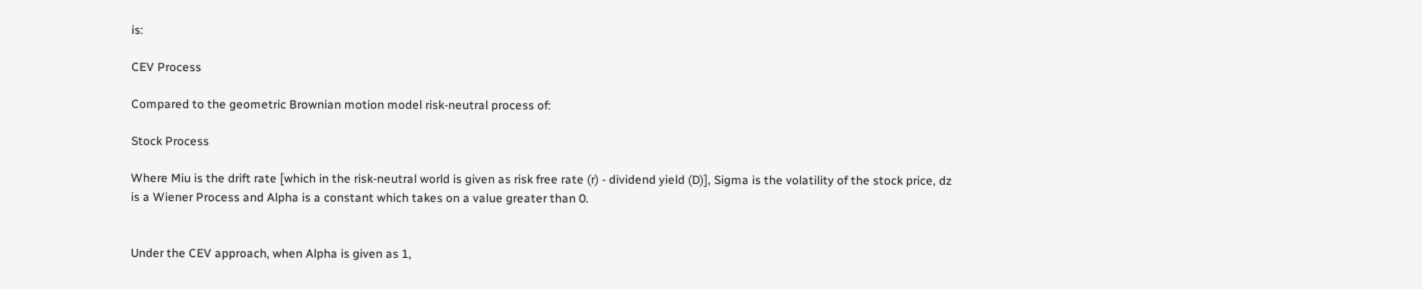is:

CEV Process

Compared to the geometric Brownian motion model risk-neutral process of:

Stock Process

Where Miu is the drift rate [which in the risk-neutral world is given as risk free rate (r) - dividend yield (D)], Sigma is the volatility of the stock price, dz is a Wiener Process and Alpha is a constant which takes on a value greater than 0.


Under the CEV approach, when Alpha is given as 1,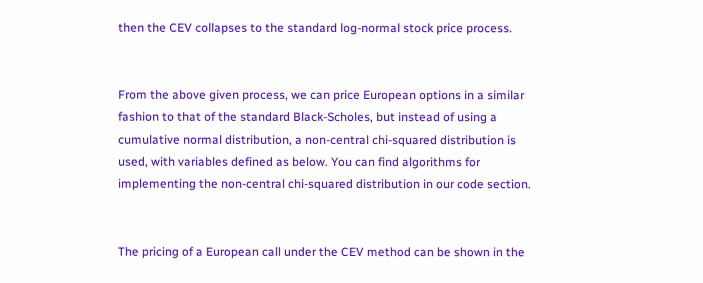then the CEV collapses to the standard log-normal stock price process.


From the above given process, we can price European options in a similar fashion to that of the standard Black-Scholes, but instead of using a cumulative normal distribution, a non-central chi-squared distribution is used, with variables defined as below. You can find algorithms for implementing the non-central chi-squared distribution in our code section.


The pricing of a European call under the CEV method can be shown in the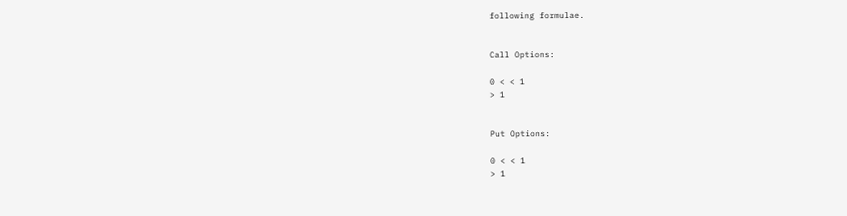following formulae.


Call Options:

0 < < 1
> 1


Put Options:

0 < < 1
> 1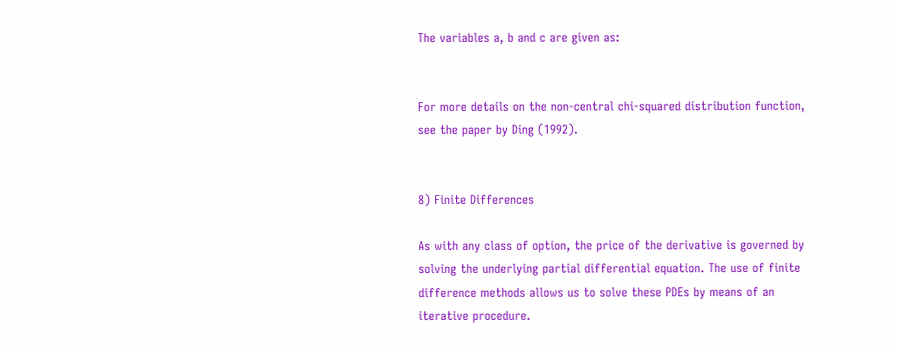The variables a, b and c are given as:


For more details on the non-central chi-squared distribution function, see the paper by Ding (1992).


8) Finite Differences

As with any class of option, the price of the derivative is governed by solving the underlying partial differential equation. The use of finite difference methods allows us to solve these PDEs by means of an iterative procedure.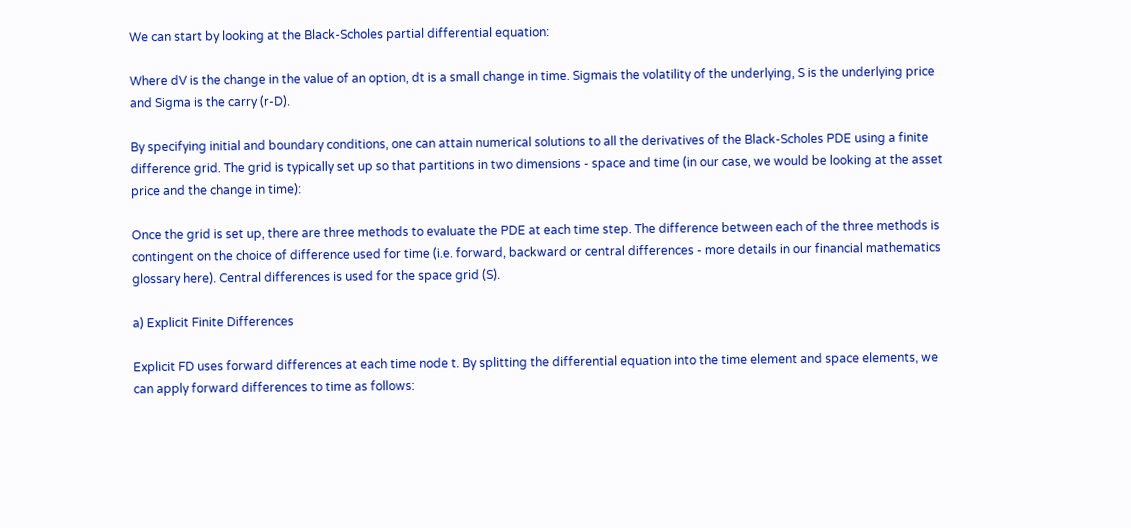We can start by looking at the Black-Scholes partial differential equation:

Where dV is the change in the value of an option, dt is a small change in time. Sigmais the volatility of the underlying, S is the underlying price and Sigma is the carry (r-D).

By specifying initial and boundary conditions, one can attain numerical solutions to all the derivatives of the Black-Scholes PDE using a finite difference grid. The grid is typically set up so that partitions in two dimensions - space and time (in our case, we would be looking at the asset price and the change in time):

Once the grid is set up, there are three methods to evaluate the PDE at each time step. The difference between each of the three methods is contingent on the choice of difference used for time (i.e. forward, backward or central differences - more details in our financial mathematics glossary here). Central differences is used for the space grid (S).

a) Explicit Finite Differences

Explicit FD uses forward differences at each time node t. By splitting the differential equation into the time element and space elements, we can apply forward differences to time as follows: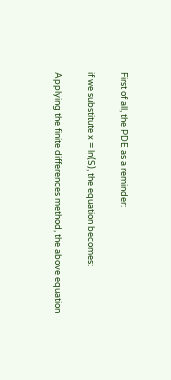First of all, the PDE as a reminder:

if we substitute x = ln(S), the equation becomes:

Applying the finite differences method, the above equation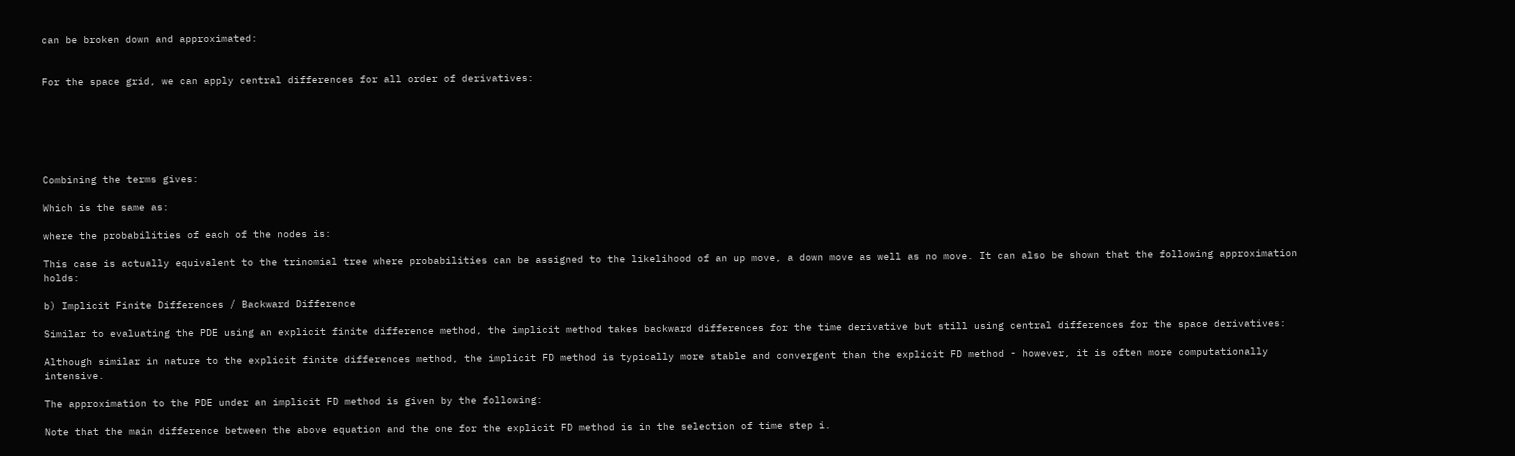can be broken down and approximated:


For the space grid, we can apply central differences for all order of derivatives:






Combining the terms gives:

Which is the same as:

where the probabilities of each of the nodes is:

This case is actually equivalent to the trinomial tree where probabilities can be assigned to the likelihood of an up move, a down move as well as no move. It can also be shown that the following approximation holds:

b) Implicit Finite Differences / Backward Difference

Similar to evaluating the PDE using an explicit finite difference method, the implicit method takes backward differences for the time derivative but still using central differences for the space derivatives:

Although similar in nature to the explicit finite differences method, the implicit FD method is typically more stable and convergent than the explicit FD method - however, it is often more computationally intensive.

The approximation to the PDE under an implicit FD method is given by the following:

Note that the main difference between the above equation and the one for the explicit FD method is in the selection of time step i.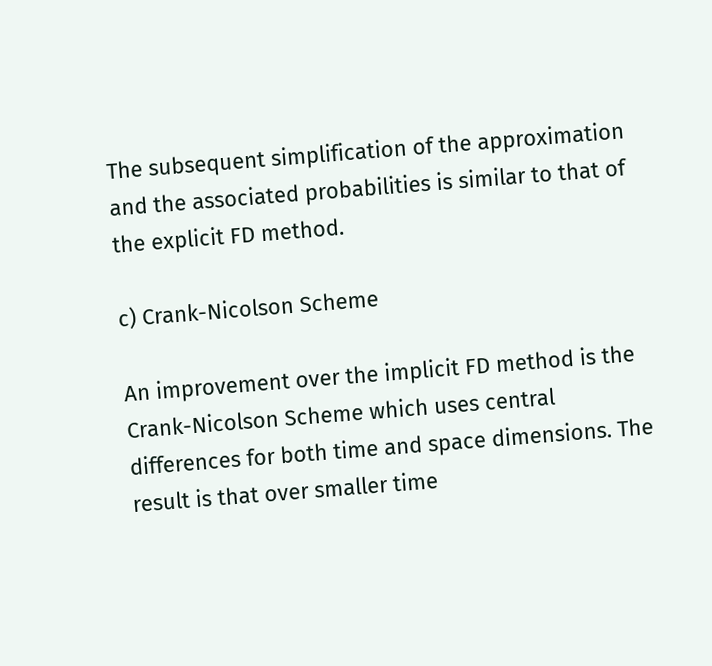The subsequent simplification of the approximation and the associated probabilities is similar to that of the explicit FD method.

c) Crank-Nicolson Scheme

An improvement over the implicit FD method is the Crank-Nicolson Scheme which uses central differences for both time and space dimensions. The result is that over smaller time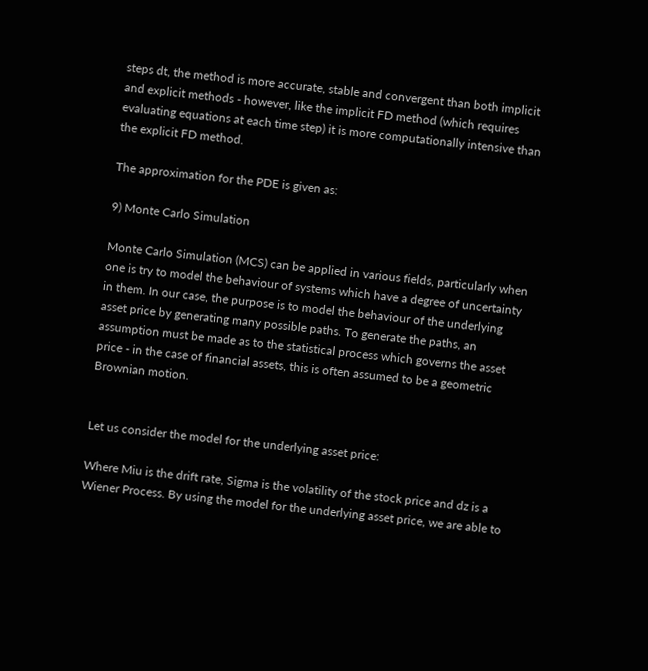steps dt, the method is more accurate, stable and convergent than both implicit and explicit methods - however, like the implicit FD method (which requires evaluating equations at each time step) it is more computationally intensive than the explicit FD method.

The approximation for the PDE is given as:

9) Monte Carlo Simulation

Monte Carlo Simulation (MCS) can be applied in various fields, particularly when one is try to model the behaviour of systems which have a degree of uncertainty in them. In our case, the purpose is to model the behaviour of the underlying asset price by generating many possible paths. To generate the paths, an assumption must be made as to the statistical process which governs the asset price - in the case of financial assets, this is often assumed to be a geometric Brownian motion.


Let us consider the model for the underlying asset price:

Where Miu is the drift rate, Sigma is the volatility of the stock price and dz is a Wiener Process. By using the model for the underlying asset price, we are able to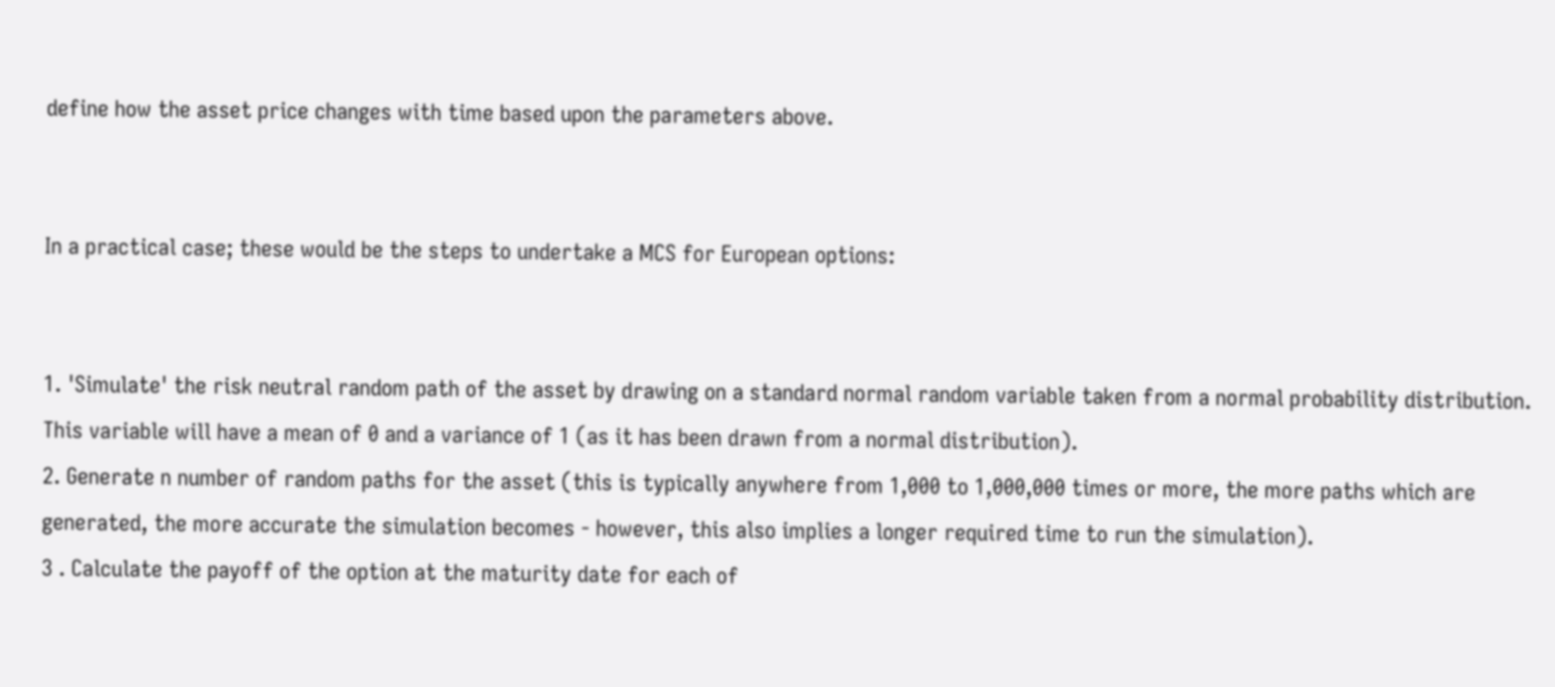define how the asset price changes with time based upon the parameters above.


In a practical case; these would be the steps to undertake a MCS for European options:


1. 'Simulate' the risk neutral random path of the asset by drawing on a standard normal random variable taken from a normal probability distribution. This variable will have a mean of 0 and a variance of 1 (as it has been drawn from a normal distribution).
2. Generate n number of random paths for the asset (this is typically anywhere from 1,000 to 1,000,000 times or more, the more paths which are generated, the more accurate the simulation becomes - however, this also implies a longer required time to run the simulation).
3 . Calculate the payoff of the option at the maturity date for each of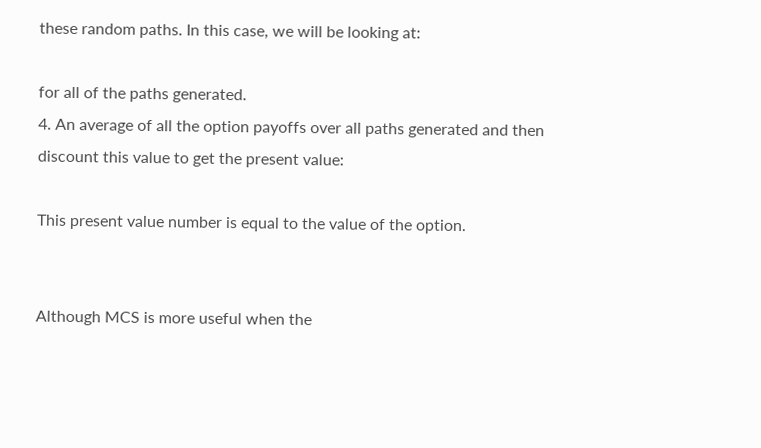these random paths. In this case, we will be looking at:

for all of the paths generated.
4. An average of all the option payoffs over all paths generated and then discount this value to get the present value:

This present value number is equal to the value of the option.


Although MCS is more useful when the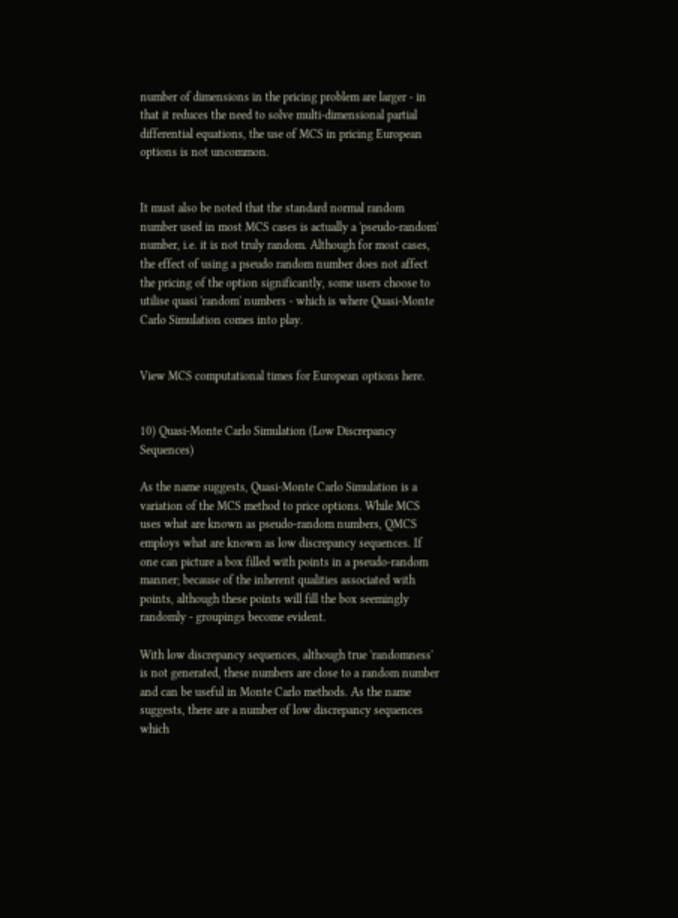number of dimensions in the pricing problem are larger - in that it reduces the need to solve multi-dimensional partial differential equations, the use of MCS in pricing European options is not uncommon.


It must also be noted that the standard normal random number used in most MCS cases is actually a 'pseudo-random' number, i.e. it is not truly random. Although for most cases, the effect of using a pseudo random number does not affect the pricing of the option significantly, some users choose to utilise quasi 'random' numbers - which is where Quasi-Monte Carlo Simulation comes into play.


View MCS computational times for European options here.


10) Quasi-Monte Carlo Simulation (Low Discrepancy Sequences)

As the name suggests, Quasi-Monte Carlo Simulation is a variation of the MCS method to price options. While MCS uses what are known as pseudo-random numbers, QMCS employs what are known as low discrepancy sequences. If one can picture a box filled with points in a pseudo-random manner; because of the inherent qualities associated with points, although these points will fill the box seemingly randomly - groupings become evident.

With low discrepancy sequences, although true 'randomness' is not generated, these numbers are close to a random number and can be useful in Monte Carlo methods. As the name suggests, there are a number of low discrepancy sequences which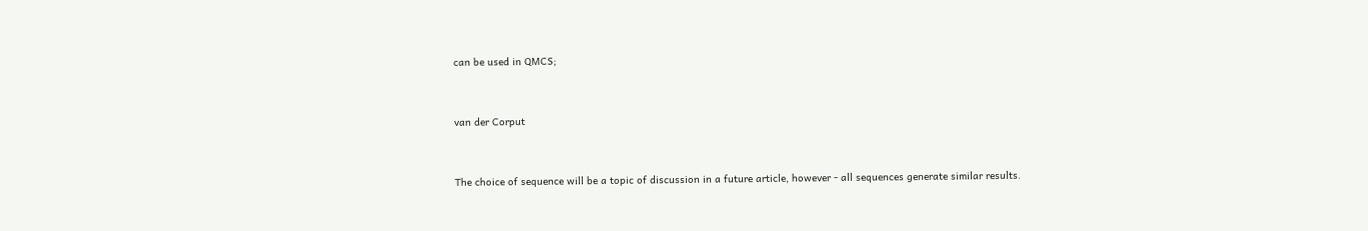can be used in QMCS;


van der Corput


The choice of sequence will be a topic of discussion in a future article, however - all sequences generate similar results.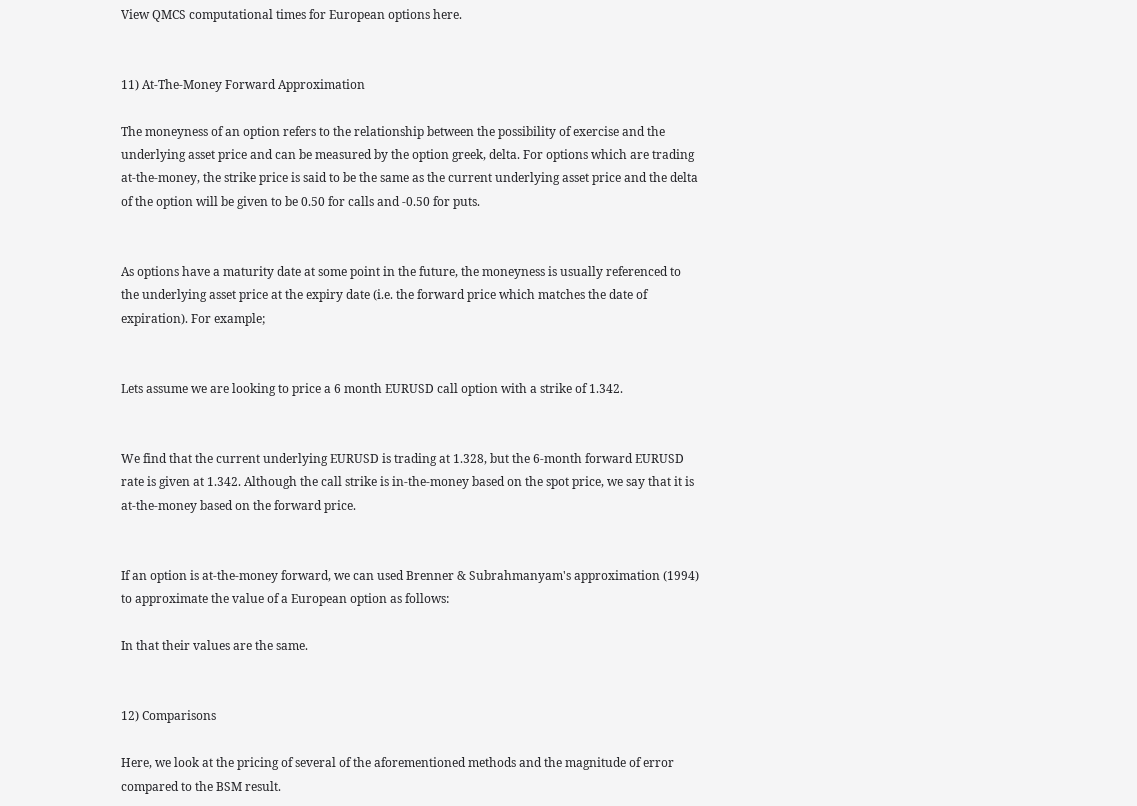View QMCS computational times for European options here.


11) At-The-Money Forward Approximation

The moneyness of an option refers to the relationship between the possibility of exercise and the underlying asset price and can be measured by the option greek, delta. For options which are trading at-the-money, the strike price is said to be the same as the current underlying asset price and the delta of the option will be given to be 0.50 for calls and -0.50 for puts.


As options have a maturity date at some point in the future, the moneyness is usually referenced to the underlying asset price at the expiry date (i.e. the forward price which matches the date of expiration). For example;


Lets assume we are looking to price a 6 month EURUSD call option with a strike of 1.342.


We find that the current underlying EURUSD is trading at 1.328, but the 6-month forward EURUSD rate is given at 1.342. Although the call strike is in-the-money based on the spot price, we say that it is at-the-money based on the forward price.


If an option is at-the-money forward, we can used Brenner & Subrahmanyam's approximation (1994) to approximate the value of a European option as follows:

In that their values are the same.


12) Comparisons

Here, we look at the pricing of several of the aforementioned methods and the magnitude of error compared to the BSM result.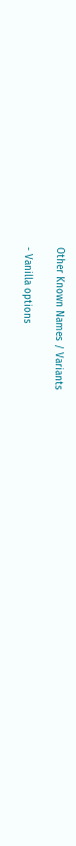Other Known Names / Variants

- Vanilla options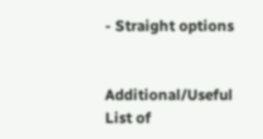- Straight options


Additional/Useful List of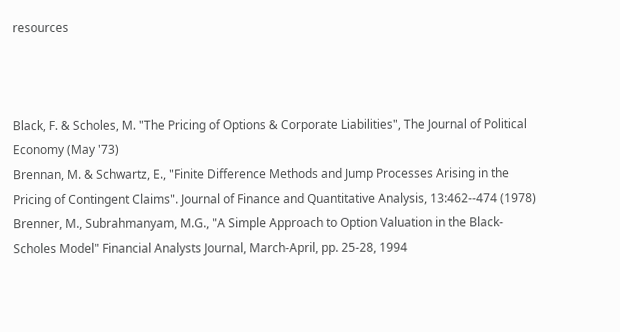resources



Black, F. & Scholes, M. "The Pricing of Options & Corporate Liabilities", The Journal of Political Economy (May '73)
Brennan, M. & Schwartz, E., "Finite Difference Methods and Jump Processes Arising in the Pricing of Contingent Claims". Journal of Finance and Quantitative Analysis, 13:462--474 (1978)
Brenner, M., Subrahmanyam, M.G., "A Simple Approach to Option Valuation in the Black-Scholes Model" Financial Analysts Journal, March-April, pp. 25-28, 1994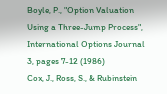Boyle, P., "Option Valuation Using a Three-Jump Process", International Options Journal 3, pages 7-12 (1986)
Cox, J., Ross, S., & Rubinstein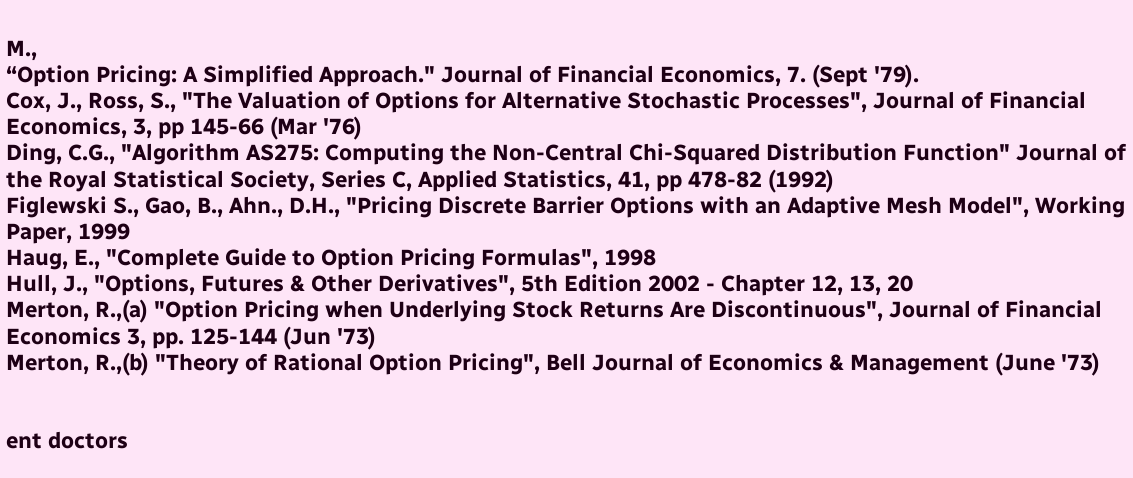M.,
“Option Pricing: A Simplified Approach." Journal of Financial Economics, 7. (Sept '79).
Cox, J., Ross, S., "The Valuation of Options for Alternative Stochastic Processes", Journal of Financial Economics, 3, pp 145-66 (Mar '76)
Ding, C.G., "Algorithm AS275: Computing the Non-Central Chi-Squared Distribution Function" Journal of the Royal Statistical Society, Series C, Applied Statistics, 41, pp 478-82 (1992)
Figlewski S., Gao, B., Ahn., D.H., "Pricing Discrete Barrier Options with an Adaptive Mesh Model", Working Paper, 1999
Haug, E., "Complete Guide to Option Pricing Formulas", 1998
Hull, J., "Options, Futures & Other Derivatives", 5th Edition 2002 - Chapter 12, 13, 20
Merton, R.,(a) "Option Pricing when Underlying Stock Returns Are Discontinuous", Journal of Financial Economics 3, pp. 125-144 (Jun '73)
Merton, R.,(b) "Theory of Rational Option Pricing", Bell Journal of Economics & Management (June '73)


ent doctors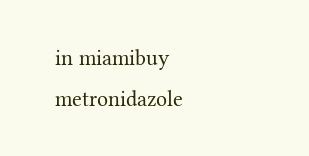in miamibuy metronidazole